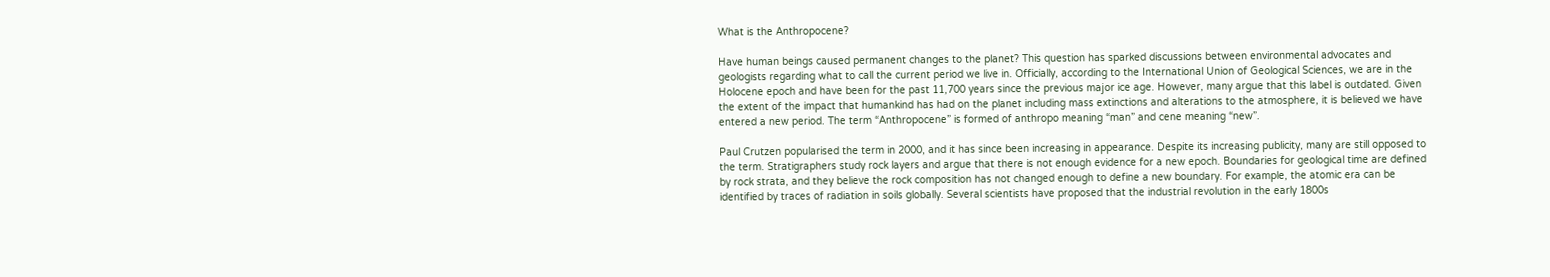What is the Anthropocene?

Have human beings caused permanent changes to the planet? This question has sparked discussions between environmental advocates and geologists regarding what to call the current period we live in. Officially, according to the International Union of Geological Sciences, we are in the Holocene epoch and have been for the past 11,700 years since the previous major ice age. However, many argue that this label is outdated. Given the extent of the impact that humankind has had on the planet including mass extinctions and alterations to the atmosphere, it is believed we have entered a new period. The term “Anthropocene” is formed of anthropo meaning “man” and cene meaning “new”.

Paul Crutzen popularised the term in 2000, and it has since been increasing in appearance. Despite its increasing publicity, many are still opposed to the term. Stratigraphers study rock layers and argue that there is not enough evidence for a new epoch. Boundaries for geological time are defined by rock strata, and they believe the rock composition has not changed enough to define a new boundary. For example, the atomic era can be identified by traces of radiation in soils globally. Several scientists have proposed that the industrial revolution in the early 1800s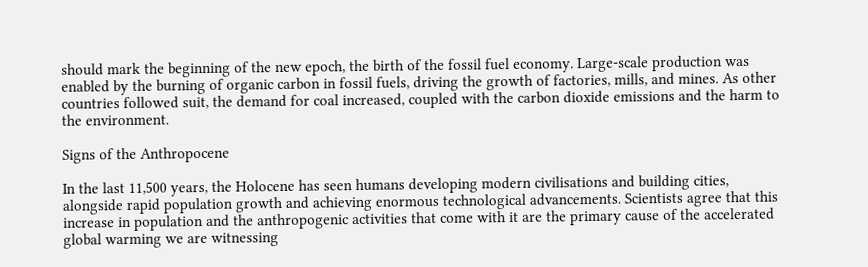should mark the beginning of the new epoch, the birth of the fossil fuel economy. Large-scale production was enabled by the burning of organic carbon in fossil fuels, driving the growth of factories, mills, and mines. As other countries followed suit, the demand for coal increased, coupled with the carbon dioxide emissions and the harm to the environment.

Signs of the Anthropocene

In the last 11,500 years, the Holocene has seen humans developing modern civilisations and building cities, alongside rapid population growth and achieving enormous technological advancements. Scientists agree that this increase in population and the anthropogenic activities that come with it are the primary cause of the accelerated global warming we are witnessing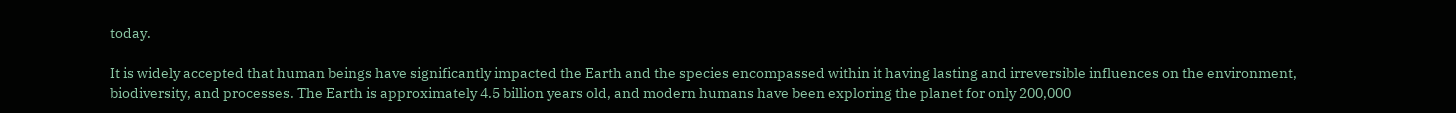today.

It is widely accepted that human beings have significantly impacted the Earth and the species encompassed within it having lasting and irreversible influences on the environment, biodiversity, and processes. The Earth is approximately 4.5 billion years old, and modern humans have been exploring the planet for only 200,000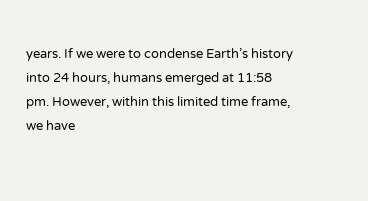years. If we were to condense Earth’s history into 24 hours, humans emerged at 11:58 pm. However, within this limited time frame, we have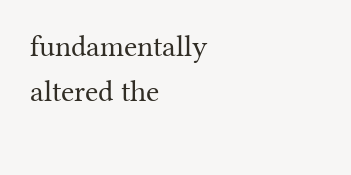fundamentally altered the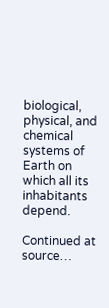biological, physical, and chemical systems of Earth on which all its inhabitants depend.

Continued at source…